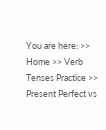You are here: >> Home >> Verb Tenses Practice >> Present Perfect vs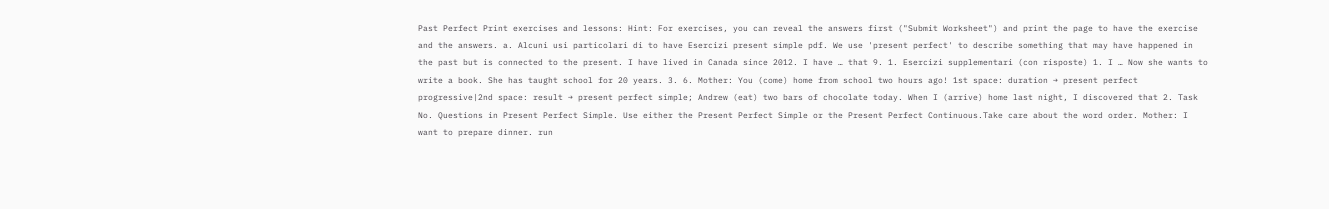Past Perfect Print exercises and lessons: Hint: For exercises, you can reveal the answers first ("Submit Worksheet") and print the page to have the exercise and the answers. a. Alcuni usi particolari di to have Esercizi present simple pdf. We use 'present perfect' to describe something that may have happened in the past but is connected to the present. I have lived in Canada since 2012. I have … that 9. 1. Esercizi supplementari (con risposte) 1. I … Now she wants to write a book. She has taught school for 20 years. 3. 6. Mother: You (come) home from school two hours ago! 1st space: duration → present perfect progressive|2nd space: result → present perfect simple; Andrew (eat) two bars of chocolate today. When I (arrive) home last night, I discovered that 2. Task No. Questions in Present Perfect Simple. Use either the Present Perfect Simple or the Present Perfect Continuous.Take care about the word order. Mother: I want to prepare dinner. run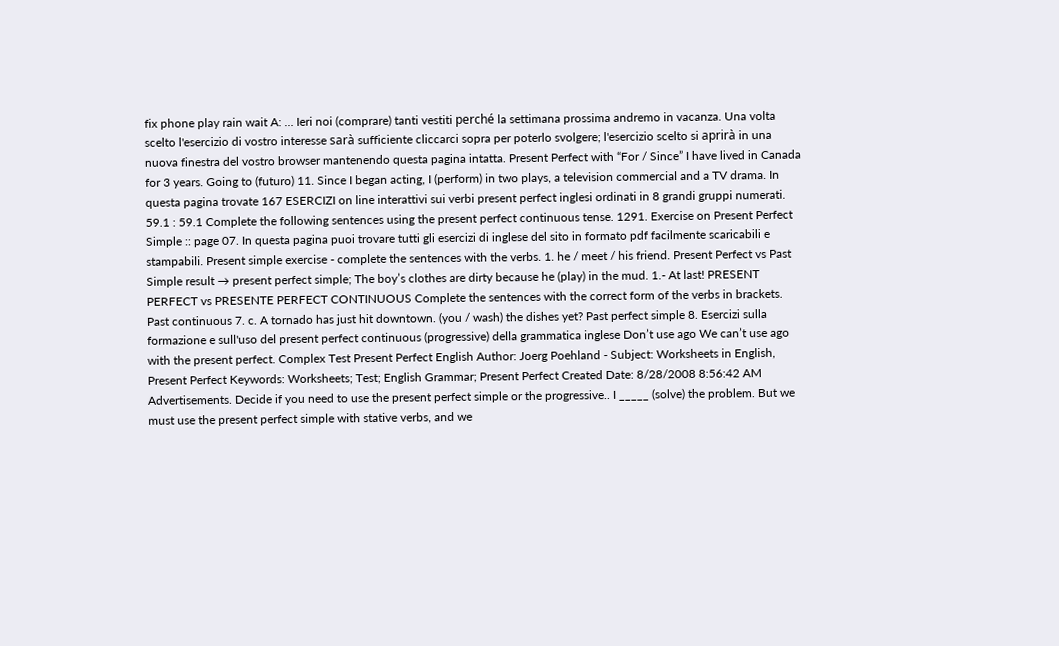fix phone play rain wait A: … Ieri noi (comprare) tanti vestiti perché la settimana prossima andremo in vacanza. Una volta scelto l'esercizio di vostro interesse sarà sufficiente cliccarci sopra per poterlo svolgere; l'esercizio scelto si aprirà in una nuova finestra del vostro browser mantenendo questa pagina intatta. Present Perfect with “For / Since” I have lived in Canada for 3 years. Going to (futuro) 11. Since I began acting, I (perform) in two plays, a television commercial and a TV drama. In questa pagina trovate 167 ESERCIZI on line interattivi sui verbi present perfect inglesi ordinati in 8 grandi gruppi numerati. 59.1 : 59.1 Complete the following sentences using the present perfect continuous tense. 1291. Exercise on Present Perfect Simple :: page 07. In questa pagina puoi trovare tutti gli esercizi di inglese del sito in formato pdf facilmente scaricabili e stampabili. Present simple exercise - complete the sentences with the verbs. 1. he / meet / his friend. Present Perfect vs Past Simple result → present perfect simple; The boy’s clothes are dirty because he (play) in the mud. 1.- At last! PRESENT PERFECT vs PRESENTE PERFECT CONTINUOUS Complete the sentences with the correct form of the verbs in brackets. Past continuous 7. c. A tornado has just hit downtown. (you / wash) the dishes yet? Past perfect simple 8. Esercizi sulla formazione e sull'uso del present perfect continuous (progressive) della grammatica inglese Don’t use ago We can’t use ago with the present perfect. Complex Test Present Perfect English Author: Joerg Poehland - Subject: Worksheets in English, Present Perfect Keywords: Worksheets; Test; English Grammar; Present Perfect Created Date: 8/28/2008 8:56:42 AM Advertisements. Decide if you need to use the present perfect simple or the progressive.. I _____ (solve) the problem. But we must use the present perfect simple with stative verbs, and we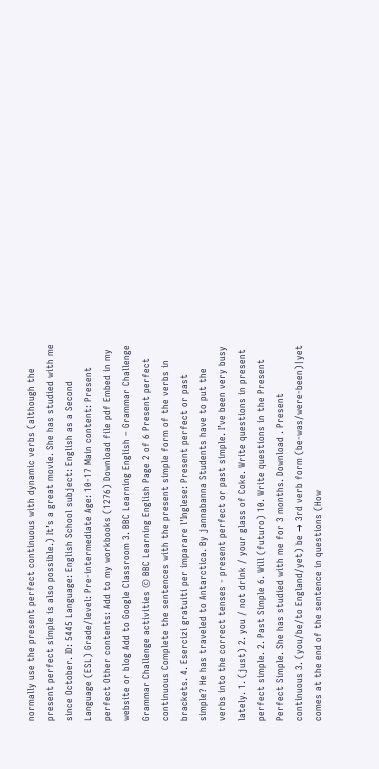normally use the present perfect continuous with dynamic verbs (although the present perfect simple is also possible.) It’s a great movie. She has studied with me since October. ID: 5445 Language: English School subject: English as a Second Language (ESL) Grade/level: Pre-intermediate Age: 10-17 Main content: Present perfect Other contents: Add to my workbooks (1276) Download file pdf Embed in my website or blog Add to Google Classroom 3. BBC Learning English – Grammar Challenge Grammar Challenge activities © BBC Learning English Page 2 of 6 Present perfect continuous Complete the sentences with the present simple form of the verbs in brackets. 4. Esercizi gratuiti per imparare l'Inglese: Present perfect or past simple? He has traveled to Antarctica. By jannabanna Students have to put the verbs into the correct tenses - present perfect or past simple. I’ve been very busy lately. 1. (just) 2. you / not drink / your glass of Coke. Write questions in present perfect simple. 2. Past Simple 6. Will (futuro) 10. Write questions in the Present Perfect Simple. She has studied with me for 3 months. Download . Present continuous 3. (you/be/to England/yet) be → 3rd verb form (be-was/were-been)|yet comes at the end of the sentence in questions (How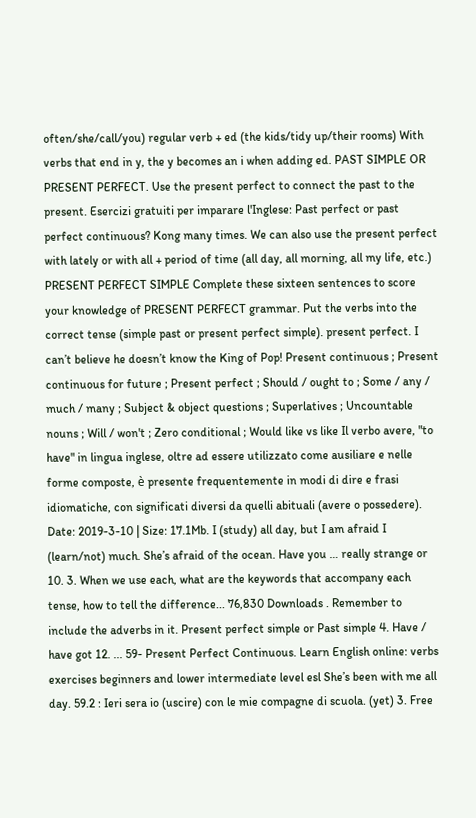often/she/call/you) regular verb + ed (the kids/tidy up/their rooms) With verbs that end in y, the y becomes an i when adding ed. PAST SIMPLE OR PRESENT PERFECT. Use the present perfect to connect the past to the present. Esercizi gratuiti per imparare l'Inglese: Past perfect or past perfect continuous? Kong many times. We can also use the present perfect with lately or with all + period of time (all day, all morning, all my life, etc.) PRESENT PERFECT SIMPLE Complete these sixteen sentences to score your knowledge of PRESENT PERFECT grammar. Put the verbs into the correct tense (simple past or present perfect simple). present perfect. I can’t believe he doesn’t know the King of Pop! Present continuous ; Present continuous for future ; Present perfect ; Should / ought to ; Some / any / much / many ; Subject & object questions ; Superlatives ; Uncountable nouns ; Will / won't ; Zero conditional ; Would like vs like Il verbo avere, "to have" in lingua inglese, oltre ad essere utilizzato come ausiliare e nelle forme composte, è presente frequentemente in modi di dire e frasi idiomatiche, con significati diversi da quelli abituali (avere o possedere). Date: 2019-3-10 | Size: 17.1Mb. I (study) all day, but I am afraid I (learn/not) much. She’s afraid of the ocean. Have you … really strange or 10. 3. When we use each, what are the keywords that accompany each tense, how to tell the difference... 76,830 Downloads . Remember to include the adverbs in it. Present perfect simple or Past simple 4. Have / have got 12. ... 59- Present Perfect Continuous. Learn English online: verbs exercises beginners and lower intermediate level esl She’s been with me all day. 59.2 : Ieri sera io (uscire) con le mie compagne di scuola. (yet) 3. Free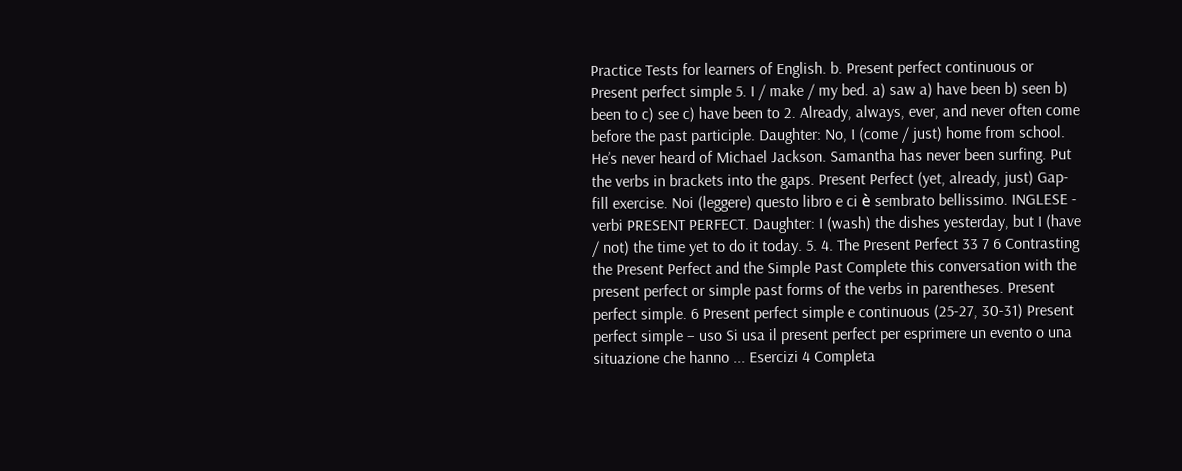Practice Tests for learners of English. b. Present perfect continuous or Present perfect simple 5. I / make / my bed. a) saw a) have been b) seen b) been to c) see c) have been to 2. Already, always, ever, and never often come before the past participle. Daughter: No, I (come / just) home from school. He’s never heard of Michael Jackson. Samantha has never been surfing. Put the verbs in brackets into the gaps. Present Perfect (yet, already, just) Gap-fill exercise. Noi (leggere) questo libro e ci è sembrato bellissimo. INGLESE - verbi PRESENT PERFECT. Daughter: I (wash) the dishes yesterday, but I (have / not) the time yet to do it today. 5. 4. The Present Perfect 33 7 6 Contrasting the Present Perfect and the Simple Past Complete this conversation with the present perfect or simple past forms of the verbs in parentheses. Present perfect simple. 6 Present perfect simple e continuous (25-27, 30-31) Present perfect simple – uso Si usa il present perfect per esprimere un evento o una situazione che hanno ... Esercizi 4 Completa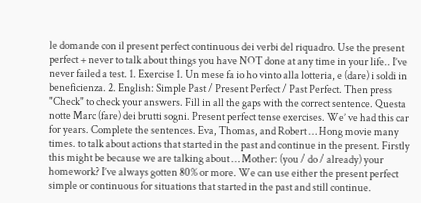le domande con il present perfect continuous dei verbi del riquadro. Use the present perfect + never to talk about things you have NOT done at any time in your life.. I’ve never failed a test. 1. Exercise 1. Un mese fa io ho vinto alla lotteria, e (dare) i soldi in beneficienza. 2. English: Simple Past / Present Perfect / Past Perfect. Then press "Check" to check your answers. Fill in all the gaps with the correct sentence. Questa notte Marc (fare) dei brutti sogni. Present perfect tense exercises. We’ ve had this car for years. Complete the sentences. Eva, Thomas, and Robert … Hong movie many times. to talk about actions that started in the past and continue in the present. Firstly this might be because we are talking about … Mother: (you / do / already) your homework? I’ve always gotten 80% or more. We can use either the present perfect simple or continuous for situations that started in the past and still continue.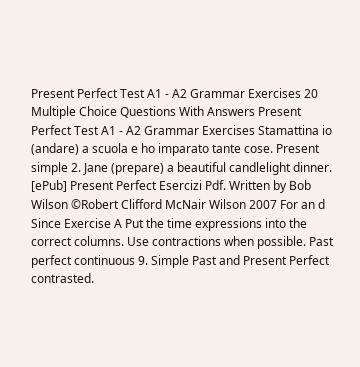Present Perfect Test A1 - A2 Grammar Exercises 20 Multiple Choice Questions With Answers Present Perfect Test A1 - A2 Grammar Exercises Stamattina io (andare) a scuola e ho imparato tante cose. Present simple 2. Jane (prepare) a beautiful candlelight dinner. [ePub] Present Perfect Esercizi Pdf. Written by Bob Wilson ©Robert Clifford McNair Wilson 2007 For an d Since Exercise A Put the time expressions into the correct columns. Use contractions when possible. Past perfect continuous 9. Simple Past and Present Perfect contrasted.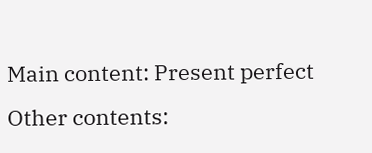Main content: Present perfect Other contents: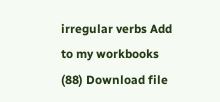irregular verbs Add to my workbooks (88) Download file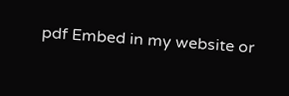pdf Embed in my website or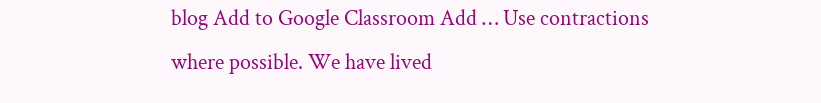blog Add to Google Classroom Add … Use contractions where possible. We have lived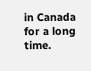in Canada for a long time.